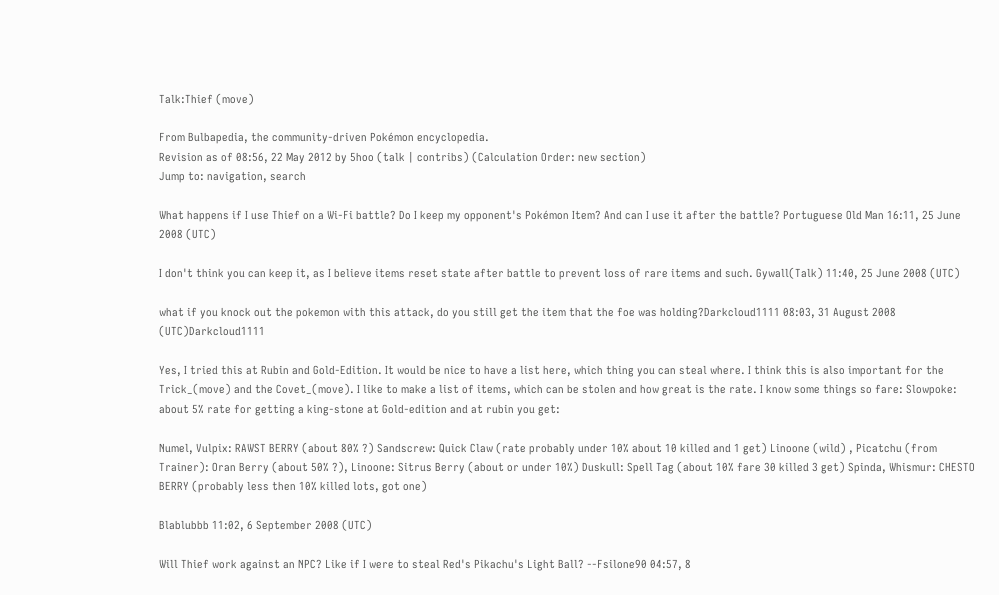Talk:Thief (move)

From Bulbapedia, the community-driven Pokémon encyclopedia.
Revision as of 08:56, 22 May 2012 by 5hoo (talk | contribs) (Calculation Order: new section)
Jump to: navigation, search

What happens if I use Thief on a Wi-Fi battle? Do I keep my opponent's Pokémon Item? And can I use it after the battle? Portuguese Old Man 16:11, 25 June 2008 (UTC)

I don't think you can keep it, as I believe items reset state after battle to prevent loss of rare items and such. Gywall(Talk) 11:40, 25 June 2008 (UTC)

what if you knock out the pokemon with this attack, do you still get the item that the foe was holding?Darkcloud1111 08:03, 31 August 2008 (UTC)Darkcloud1111

Yes, I tried this at Rubin and Gold-Edition. It would be nice to have a list here, which thing you can steal where. I think this is also important for the Trick_(move) and the Covet_(move). I like to make a list of items, which can be stolen and how great is the rate. I know some things so fare: Slowpoke: about 5% rate for getting a king-stone at Gold-edition and at rubin you get:

Numel, Vulpix: RAWST BERRY (about 80% ?) Sandscrew: Quick Claw (rate probably under 10% about 10 killed and 1 get) Linoone (wild) , Picatchu (from Trainer): Oran Berry (about 50% ?), Linoone: Sitrus Berry (about or under 10%) Duskull: Spell Tag (about 10% fare 30 killed 3 get) Spinda, Whismur: CHESTO BERRY (probably less then 10% killed lots, got one)

Blablubbb 11:02, 6 September 2008 (UTC)

Will Thief work against an NPC? Like if I were to steal Red's Pikachu's Light Ball? --Fsilone90 04:57, 8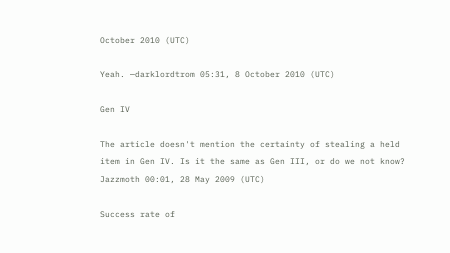October 2010 (UTC)

Yeah. —darklordtrom 05:31, 8 October 2010 (UTC)

Gen IV

The article doesn't mention the certainty of stealing a held item in Gen IV. Is it the same as Gen III, or do we not know? Jazzmoth 00:01, 28 May 2009 (UTC)

Success rate of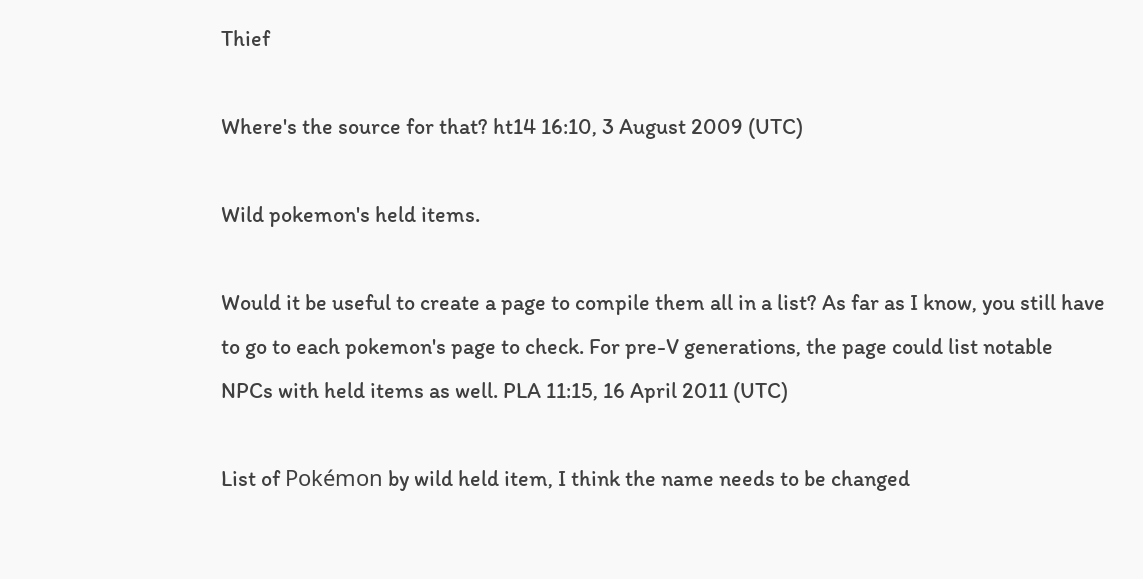Thief

Where's the source for that? ht14 16:10, 3 August 2009 (UTC)

Wild pokemon's held items.

Would it be useful to create a page to compile them all in a list? As far as I know, you still have to go to each pokemon's page to check. For pre-V generations, the page could list notable NPCs with held items as well. PLA 11:15, 16 April 2011 (UTC)

List of Pokémon by wild held item, I think the name needs to be changed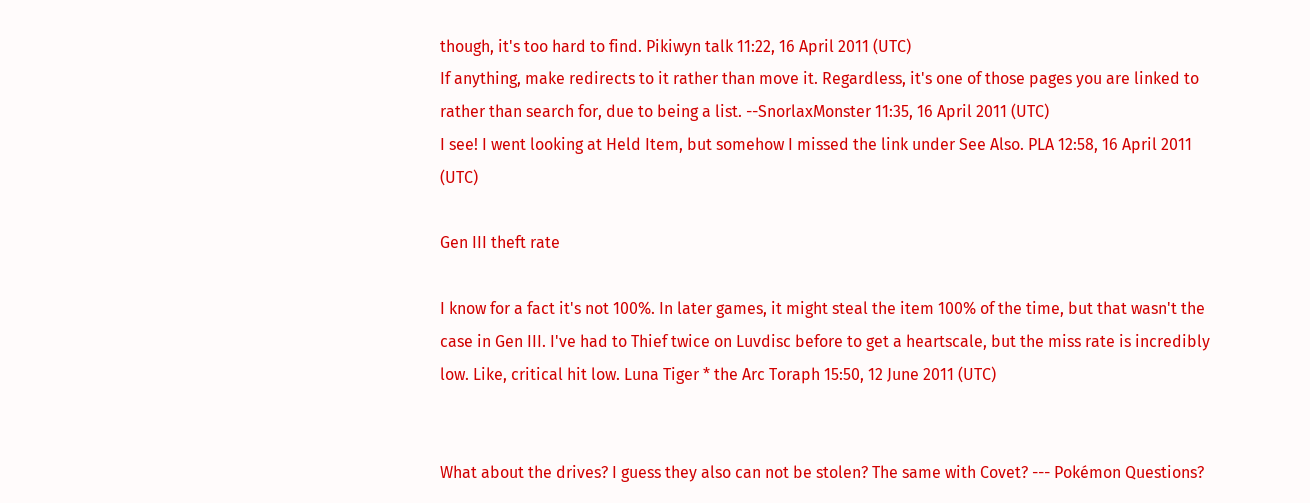though, it's too hard to find. Pikiwyn talk 11:22, 16 April 2011 (UTC)
If anything, make redirects to it rather than move it. Regardless, it's one of those pages you are linked to rather than search for, due to being a list. --SnorlaxMonster 11:35, 16 April 2011 (UTC)
I see! I went looking at Held Item, but somehow I missed the link under See Also. PLA 12:58, 16 April 2011 (UTC)

Gen III theft rate

I know for a fact it's not 100%. In later games, it might steal the item 100% of the time, but that wasn't the case in Gen III. I've had to Thief twice on Luvdisc before to get a heartscale, but the miss rate is incredibly low. Like, critical hit low. Luna Tiger * the Arc Toraph 15:50, 12 June 2011 (UTC)


What about the drives? I guess they also can not be stolen? The same with Covet? --- Pokémon Questions?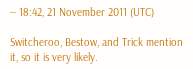-- 18:42, 21 November 2011 (UTC)

Switcheroo, Bestow, and Trick mention it, so it is very likely.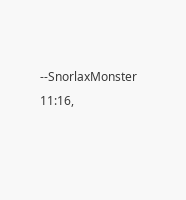--SnorlaxMonster 11:16,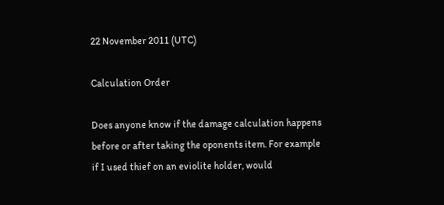22 November 2011 (UTC)

Calculation Order

Does anyone know if the damage calculation happens before or after taking the oponents item. For example if I used thief on an eviolite holder, would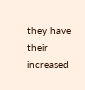they have their increased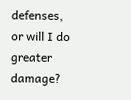defenses, or will I do greater damage?